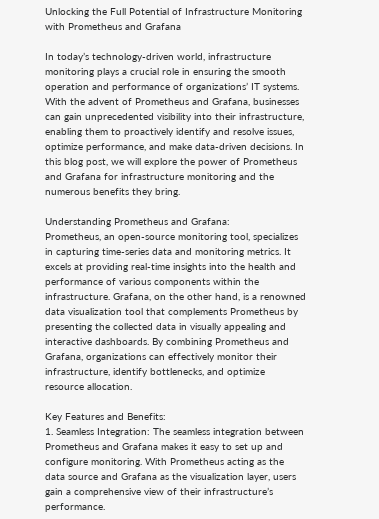Unlocking the Full Potential of Infrastructure Monitoring with Prometheus and Grafana

In today’s technology-driven world, infrastructure monitoring plays a crucial role in ensuring the smooth operation and performance of organizations’ IT systems. With the advent of Prometheus and Grafana, businesses can gain unprecedented visibility into their infrastructure, enabling them to proactively identify and resolve issues, optimize performance, and make data-driven decisions. In this blog post, we will explore the power of Prometheus and Grafana for infrastructure monitoring and the numerous benefits they bring.

Understanding Prometheus and Grafana:
Prometheus, an open-source monitoring tool, specializes in capturing time-series data and monitoring metrics. It excels at providing real-time insights into the health and performance of various components within the infrastructure. Grafana, on the other hand, is a renowned data visualization tool that complements Prometheus by presenting the collected data in visually appealing and interactive dashboards. By combining Prometheus and Grafana, organizations can effectively monitor their infrastructure, identify bottlenecks, and optimize resource allocation.

Key Features and Benefits:
1. Seamless Integration: The seamless integration between Prometheus and Grafana makes it easy to set up and configure monitoring. With Prometheus acting as the data source and Grafana as the visualization layer, users gain a comprehensive view of their infrastructure’s performance.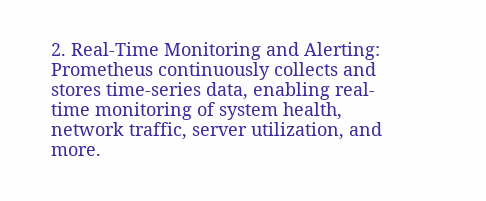2. Real-Time Monitoring and Alerting: Prometheus continuously collects and stores time-series data, enabling real-time monitoring of system health, network traffic, server utilization, and more.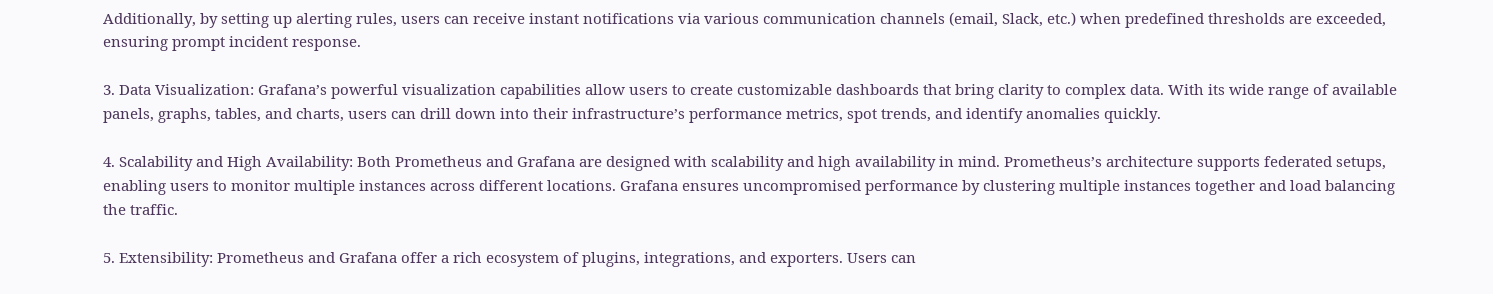Additionally, by setting up alerting rules, users can receive instant notifications via various communication channels (email, Slack, etc.) when predefined thresholds are exceeded, ensuring prompt incident response.

3. Data Visualization: Grafana’s powerful visualization capabilities allow users to create customizable dashboards that bring clarity to complex data. With its wide range of available panels, graphs, tables, and charts, users can drill down into their infrastructure’s performance metrics, spot trends, and identify anomalies quickly.

4. Scalability and High Availability: Both Prometheus and Grafana are designed with scalability and high availability in mind. Prometheus’s architecture supports federated setups, enabling users to monitor multiple instances across different locations. Grafana ensures uncompromised performance by clustering multiple instances together and load balancing the traffic.

5. Extensibility: Prometheus and Grafana offer a rich ecosystem of plugins, integrations, and exporters. Users can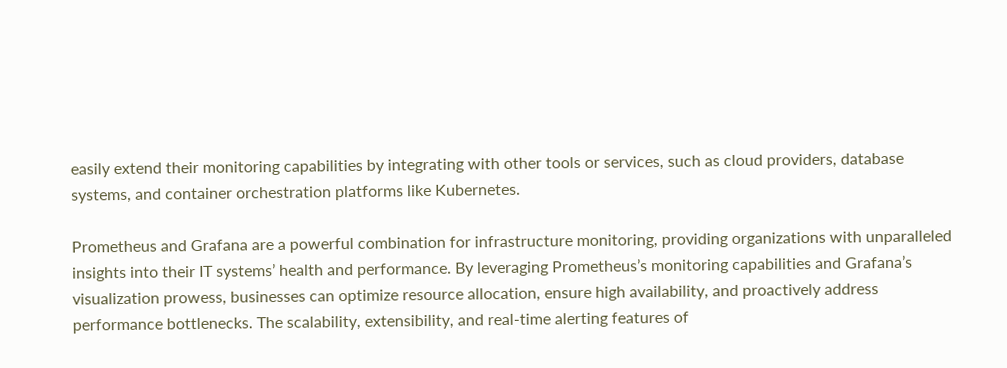easily extend their monitoring capabilities by integrating with other tools or services, such as cloud providers, database systems, and container orchestration platforms like Kubernetes.

Prometheus and Grafana are a powerful combination for infrastructure monitoring, providing organizations with unparalleled insights into their IT systems’ health and performance. By leveraging Prometheus’s monitoring capabilities and Grafana’s visualization prowess, businesses can optimize resource allocation, ensure high availability, and proactively address performance bottlenecks. The scalability, extensibility, and real-time alerting features of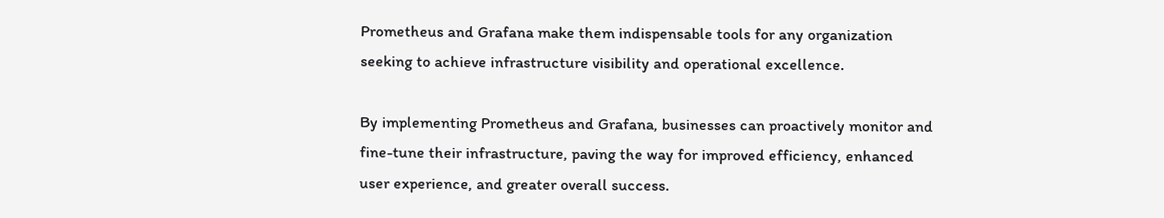Prometheus and Grafana make them indispensable tools for any organization seeking to achieve infrastructure visibility and operational excellence.

By implementing Prometheus and Grafana, businesses can proactively monitor and fine-tune their infrastructure, paving the way for improved efficiency, enhanced user experience, and greater overall success.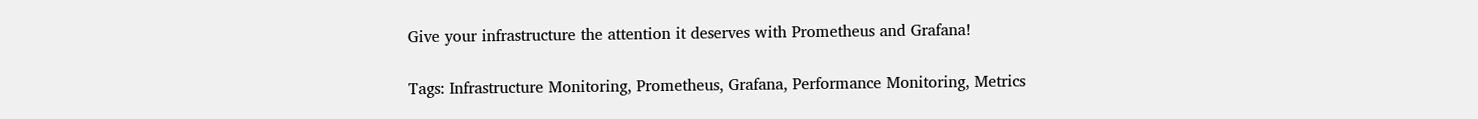Give your infrastructure the attention it deserves with Prometheus and Grafana!

Tags: Infrastructure Monitoring, Prometheus, Grafana, Performance Monitoring, Metrics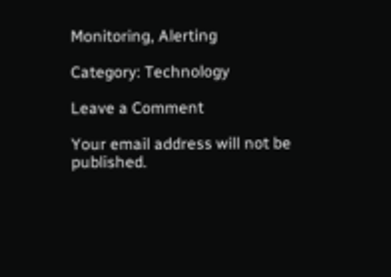Monitoring, Alerting

Category: Technology

Leave a Comment

Your email address will not be published.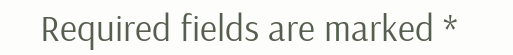Required fields are marked *